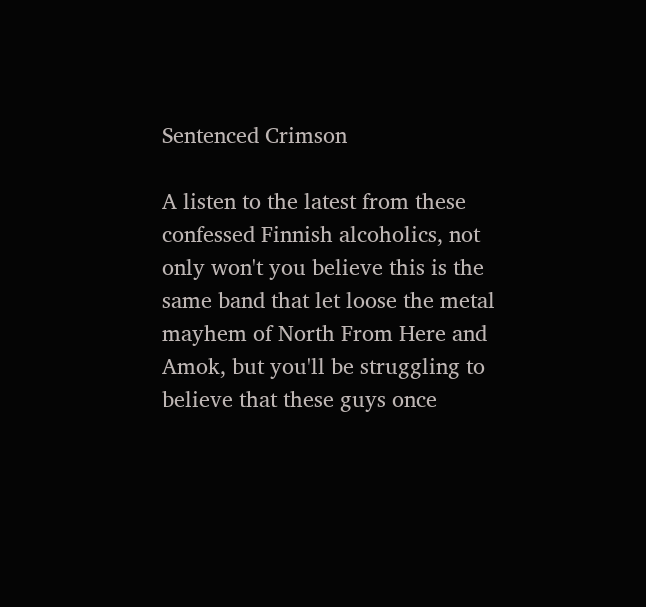Sentenced Crimson

A listen to the latest from these confessed Finnish alcoholics, not only won't you believe this is the same band that let loose the metal mayhem of North From Here and Amok, but you'll be struggling to believe that these guys once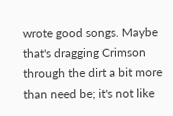wrote good songs. Maybe that's dragging Crimson through the dirt a bit more than need be; it's not like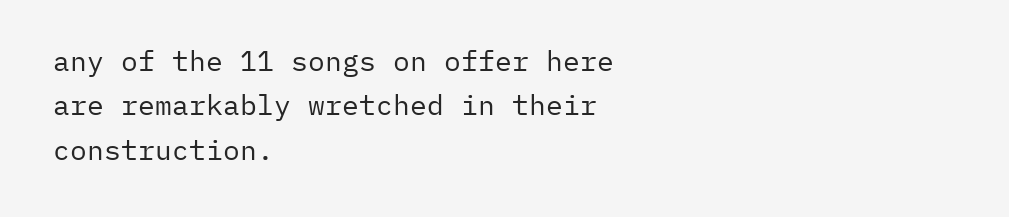any of the 11 songs on offer here are remarkably wretched in their construction.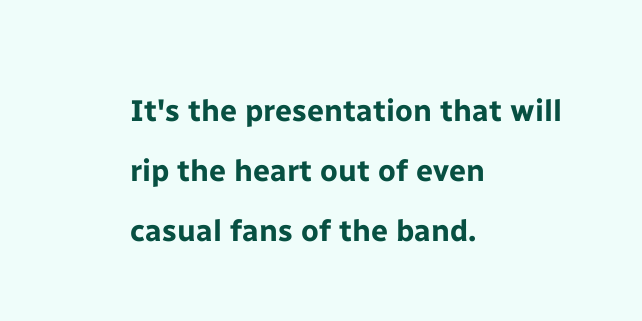It's the presentation that will rip the heart out of even casual fans of the band.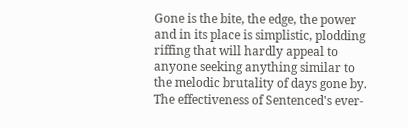Gone is the bite, the edge, the power and in its place is simplistic, plodding riffing that will hardly appeal to anyone seeking anything similar to the melodic brutality of days gone by. The effectiveness of Sentenced's ever-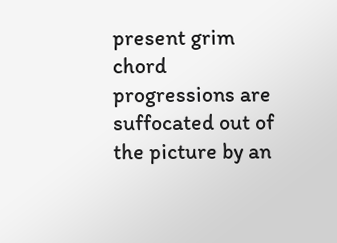present grim chord progressions are suffocated out of the picture by an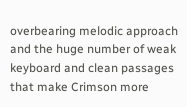overbearing melodic approach and the huge number of weak keyboard and clean passages that make Crimson more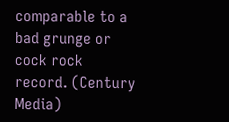comparable to a bad grunge or cock rock record. (Century Media)